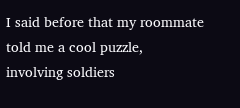I said before that my roommate told me a cool puzzle,
involving soldiers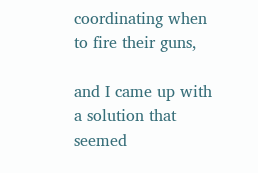coordinating when to fire their guns,

and I came up with a solution that seemed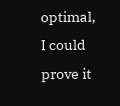optimal,
I could prove it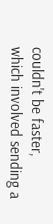couldn't be faster,
which involved sending a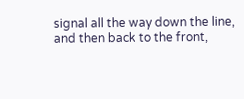signal all the way down the line,
and then back to the front,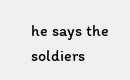he says the soldiers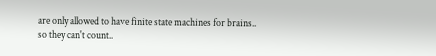are only allowed to have finite state machines for brains..
so they can't count..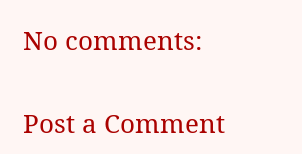No comments:

Post a Comment